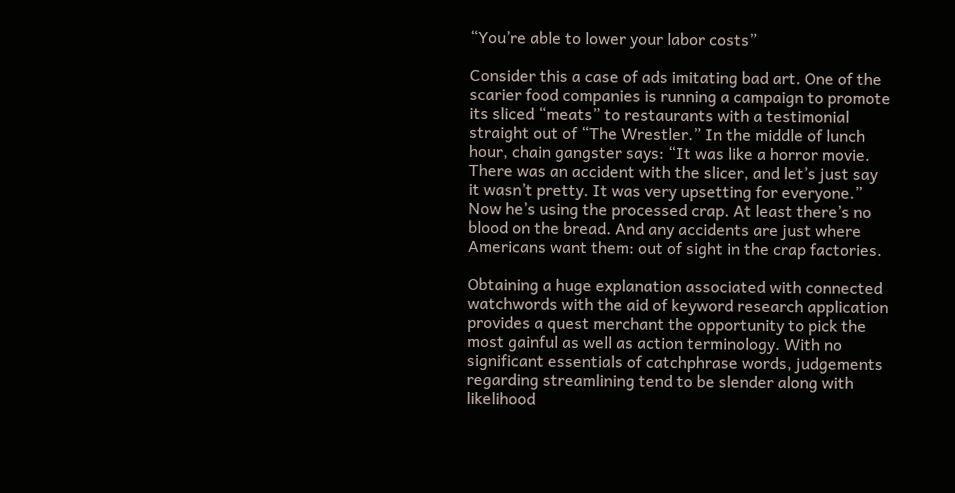“You’re able to lower your labor costs”

Consider this a case of ads imitating bad art. One of the scarier food companies is running a campaign to promote its sliced “meats” to restaurants with a testimonial straight out of “The Wrestler.” In the middle of lunch hour, chain gangster says: “It was like a horror movie. There was an accident with the slicer, and let’s just say it wasn’t pretty. It was very upsetting for everyone.” Now he’s using the processed crap. At least there’s no blood on the bread. And any accidents are just where Americans want them: out of sight in the crap factories.

Obtaining a huge explanation associated with connected watchwords with the aid of keyword research application provides a quest merchant the opportunity to pick the most gainful as well as action terminology. With no significant essentials of catchphrase words, judgements regarding streamlining tend to be slender along with likelihood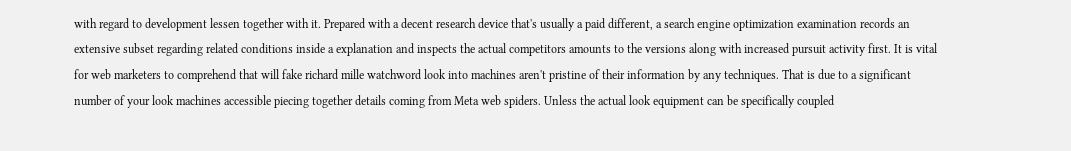with regard to development lessen together with it. Prepared with a decent research device that's usually a paid different, a search engine optimization examination records an extensive subset regarding related conditions inside a explanation and inspects the actual competitors amounts to the versions along with increased pursuit activity first. It is vital for web marketers to comprehend that will fake richard mille watchword look into machines aren't pristine of their information by any techniques. That is due to a significant number of your look machines accessible piecing together details coming from Meta web spiders. Unless the actual look equipment can be specifically coupled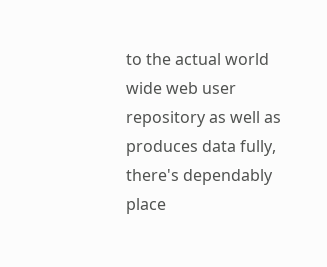to the actual world wide web user repository as well as produces data fully, there's dependably place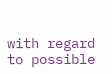with regard to possible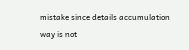mistake since details accumulation way is not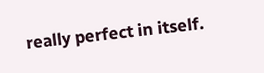really perfect in itself.